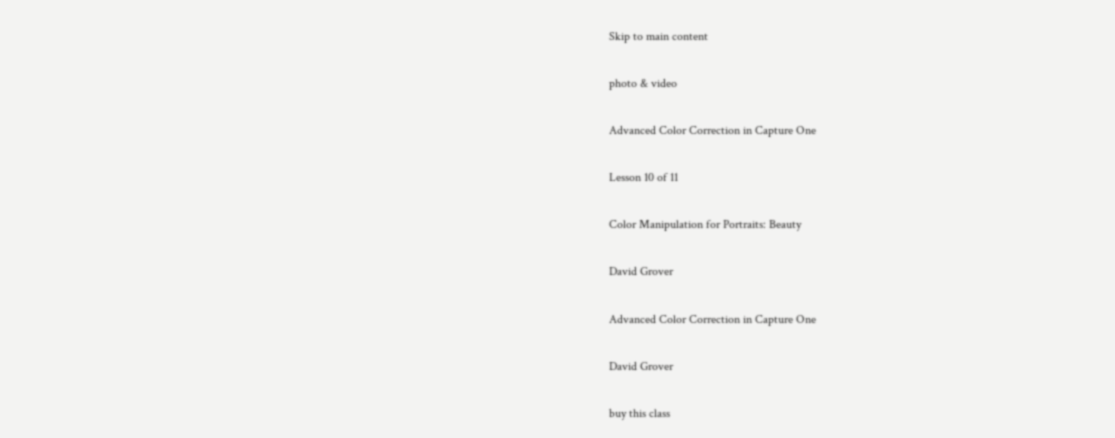Skip to main content

photo & video

Advanced Color Correction in Capture One

Lesson 10 of 11

Color Manipulation for Portraits: Beauty

David Grover

Advanced Color Correction in Capture One

David Grover

buy this class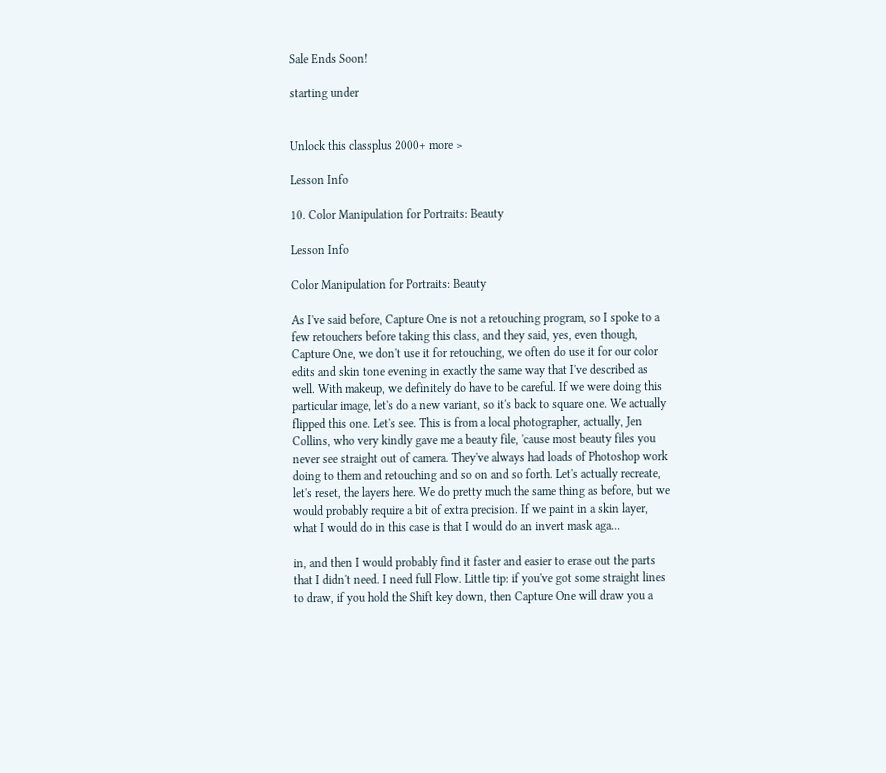Sale Ends Soon!

starting under


Unlock this classplus 2000+ more >

Lesson Info

10. Color Manipulation for Portraits: Beauty

Lesson Info

Color Manipulation for Portraits: Beauty

As I've said before, Capture One is not a retouching program, so I spoke to a few retouchers before taking this class, and they said, yes, even though, Capture One, we don't use it for retouching, we often do use it for our color edits and skin tone evening in exactly the same way that I've described as well. With makeup, we definitely do have to be careful. If we were doing this particular image, let's do a new variant, so it's back to square one. We actually flipped this one. Let's see. This is from a local photographer, actually, Jen Collins, who very kindly gave me a beauty file, 'cause most beauty files you never see straight out of camera. They've always had loads of Photoshop work doing to them and retouching and so on and so forth. Let's actually recreate, let's reset, the layers here. We do pretty much the same thing as before, but we would probably require a bit of extra precision. If we paint in a skin layer, what I would do in this case is that I would do an invert mask aga...

in, and then I would probably find it faster and easier to erase out the parts that I didn't need. I need full Flow. Little tip: if you've got some straight lines to draw, if you hold the Shift key down, then Capture One will draw you a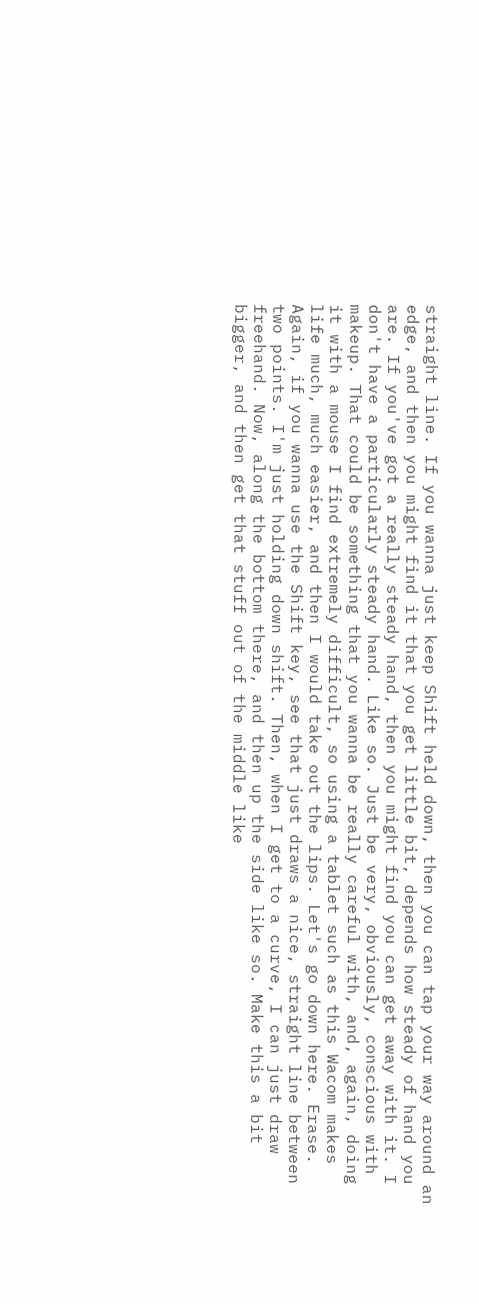straight line. If you wanna just keep Shift held down, then you can tap your way around an edge, and then you might find it that you get little bit, depends how steady of hand you are. If you've got a really steady hand, then you might find you can get away with it. I don't have a particularly steady hand. Like so. Just be very, obviously, conscious with makeup. That could be something that you wanna be really careful with, and, again, doing it with a mouse I find extremely difficult, so using a tablet such as this Wacom makes life much, much easier, and then I would take out the lips. Let's go down here. Erase. Again, if you wanna use the Shift key, see that just draws a nice, straight line between two points. I'm just holding down shift. Then, when I get to a curve, I can just draw freehand. Now, along the bottom there, and then up the side like so. Make this a bit bigger, and then get that stuff out of the middle like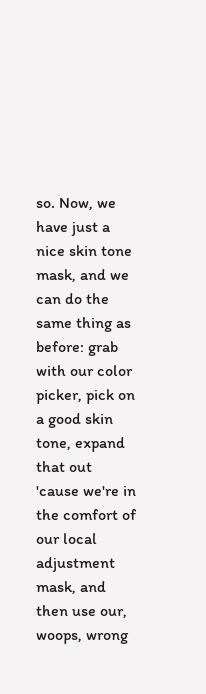so. Now, we have just a nice skin tone mask, and we can do the same thing as before: grab with our color picker, pick on a good skin tone, expand that out 'cause we're in the comfort of our local adjustment mask, and then use our, woops, wrong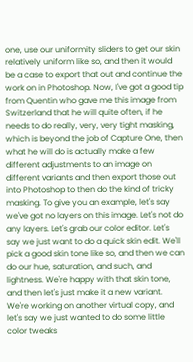one, use our uniformity sliders to get our skin relatively uniform like so, and then it would be a case to export that out and continue the work on in Photoshop. Now, I've got a good tip from Quentin who gave me this image from Switzerland that he will quite often, if he needs to do really, very, very tight masking, which is beyond the job of Capture One, then what he will do is actually make a few different adjustments to an image on different variants and then export those out into Photoshop to then do the kind of tricky masking. To give you an example, let's say we've got no layers on this image. Let's not do any layers. Let's grab our color editor. Let's say we just want to do a quick skin edit. We'll pick a good skin tone like so, and then we can do our hue, saturation, and such, and lightness. We're happy with that skin tone, and then let's just make it a new variant. We're working on another virtual copy, and let's say we just wanted to do some little color tweaks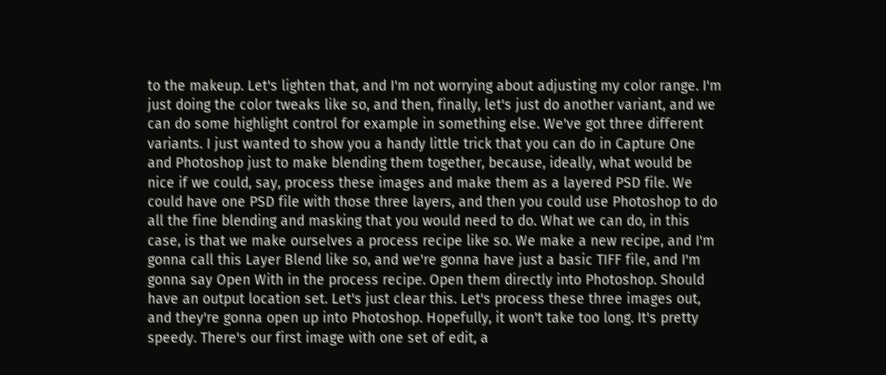to the makeup. Let's lighten that, and I'm not worrying about adjusting my color range. I'm just doing the color tweaks like so, and then, finally, let's just do another variant, and we can do some highlight control for example in something else. We've got three different variants. I just wanted to show you a handy little trick that you can do in Capture One and Photoshop just to make blending them together, because, ideally, what would be nice if we could, say, process these images and make them as a layered PSD file. We could have one PSD file with those three layers, and then you could use Photoshop to do all the fine blending and masking that you would need to do. What we can do, in this case, is that we make ourselves a process recipe like so. We make a new recipe, and I'm gonna call this Layer Blend like so, and we're gonna have just a basic TIFF file, and I'm gonna say Open With in the process recipe. Open them directly into Photoshop. Should have an output location set. Let's just clear this. Let's process these three images out, and they're gonna open up into Photoshop. Hopefully, it won't take too long. It's pretty speedy. There's our first image with one set of edit, a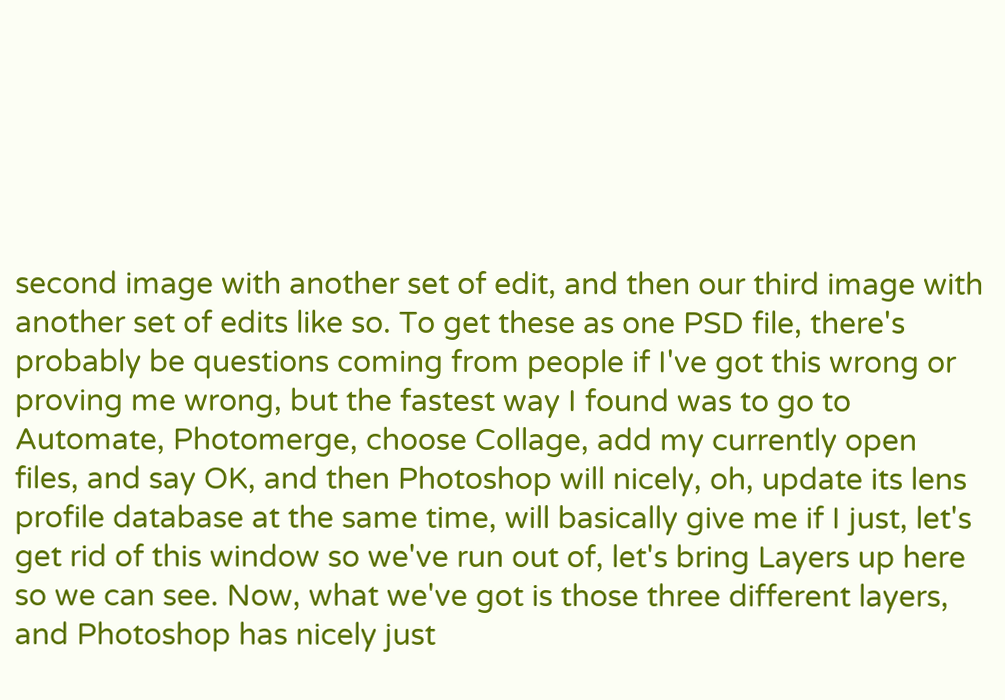second image with another set of edit, and then our third image with another set of edits like so. To get these as one PSD file, there's probably be questions coming from people if I've got this wrong or proving me wrong, but the fastest way I found was to go to Automate, Photomerge, choose Collage, add my currently open files, and say OK, and then Photoshop will nicely, oh, update its lens profile database at the same time, will basically give me if I just, let's get rid of this window so we've run out of, let's bring Layers up here so we can see. Now, what we've got is those three different layers, and Photoshop has nicely just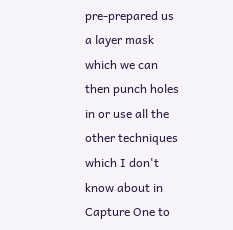pre-prepared us a layer mask which we can then punch holes in or use all the other techniques which I don't know about in Capture One to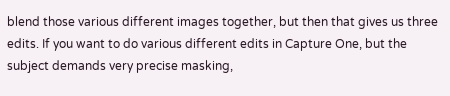blend those various different images together, but then that gives us three edits. If you want to do various different edits in Capture One, but the subject demands very precise masking,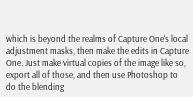which is beyond the realms of Capture One's local adjustment masks, then make the edits in Capture One. Just make virtual copies of the image like so, export all of those, and then use Photoshop to do the blending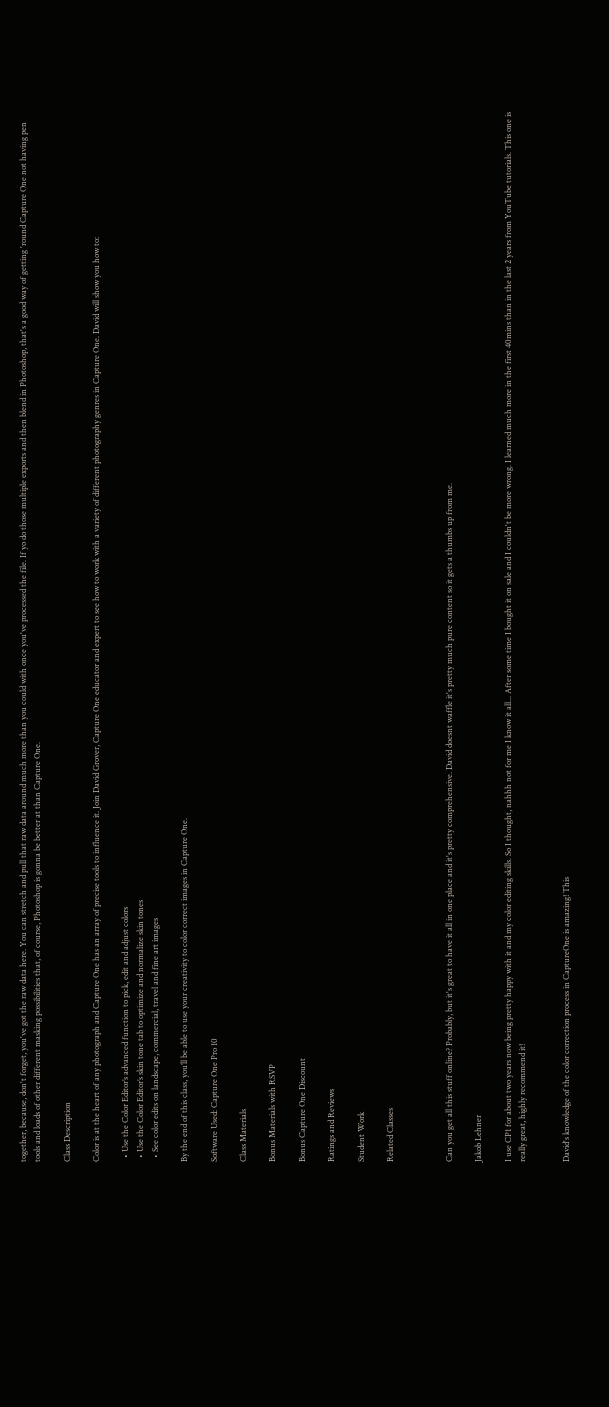together, because, don't forget, you've got the raw data here. You can stretch and pull that raw data around much more than you could with once you've processed the file. If yo do those multiple exports and then blend in Photoshop, that's a good way of getting 'round Capture One not having pen tools and loads of other different masking possibilities that, of course, Photoshop is gonna be better at than Capture One.

Class Description

Color is at the heart of any photograph and Capture One has an array of precise tools to influence it. Join David Grover, Capture One educator and expert to see how to work with a variety of different photography genres in Capture One. David will show you how to:

  • Use the Color Editor’s advanced function to pick, edit and adjust colors
  • Use the Color Editor’s skin tone tab to optimize and normalize skin tones
  • See color edits on landscape, commercial, travel and fine art images

By the end of this class, you’ll be able to use your creativity to color correct images in Capture One.

Software Used: Capture One Pro 10

Class Materials

Bonus Materials with RSVP

Bonus Capture One Discount

Ratings and Reviews

Student Work

Related Classes



Can you get all this stuff online? Probably, but it's great to have it all in one place and it's pretty comprehensive. David doesnt waffle it's pretty much pure content so it gets a thumbs up from me.

Jakob Lehner

I use CP1 for about two years now being pretty happy with it and my color editing skills. So I thought, nahhh not for me I know it all... After some time I bought it on sale and I couldn't be more wrong. I learned much more in the first 40mins than in the last 2 years from YouTube tutorials. This one is really great, highly recommend it!


David's knowledge of the color correction process in CaptureOne is amazing! This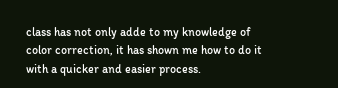class has not only adde to my knowledge of color correction, it has shown me how to do it with a quicker and easier process.